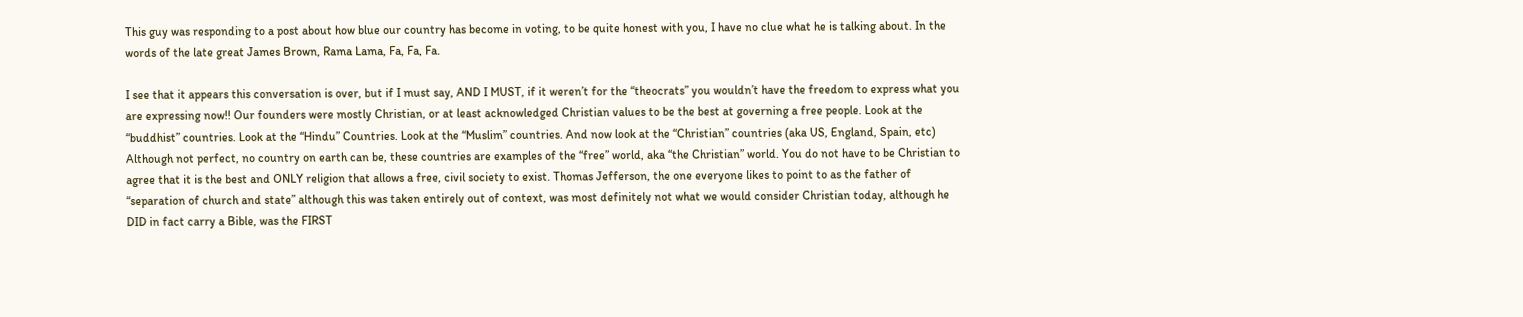This guy was responding to a post about how blue our country has become in voting, to be quite honest with you, I have no clue what he is talking about. In the words of the late great James Brown, Rama Lama, Fa, Fa, Fa.

I see that it appears this conversation is over, but if I must say, AND I MUST, if it weren’t for the “theocrats” you wouldn’t have the freedom to express what you are expressing now!! Our founders were mostly Christian, or at least acknowledged Christian values to be the best at governing a free people. Look at the “buddhist” countries. Look at the “Hindu” Countries. Look at the “Muslim” countries. And now look at the “Christian” countries (aka US, England, Spain, etc) Although not perfect, no country on earth can be, these countries are examples of the “free” world, aka “the Christian” world. You do not have to be Christian to agree that it is the best and ONLY religion that allows a free, civil society to exist. Thomas Jefferson, the one everyone likes to point to as the father of “separation of church and state” although this was taken entirely out of context, was most definitely not what we would consider Christian today, although he DID in fact carry a Bible, was the FIRST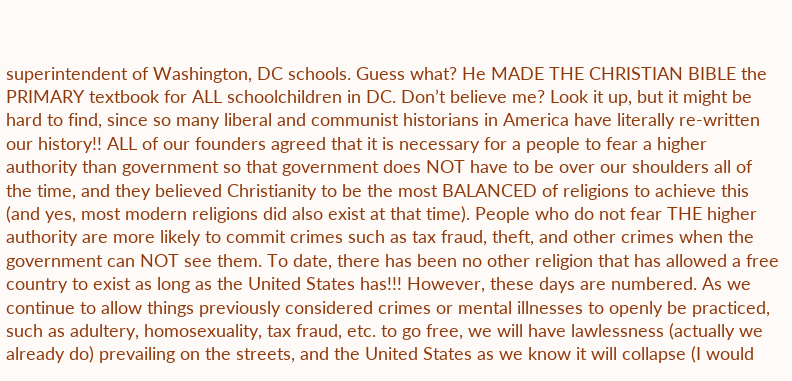superintendent of Washington, DC schools. Guess what? He MADE THE CHRISTIAN BIBLE the PRIMARY textbook for ALL schoolchildren in DC. Don’t believe me? Look it up, but it might be hard to find, since so many liberal and communist historians in America have literally re-written our history!! ALL of our founders agreed that it is necessary for a people to fear a higher authority than government so that government does NOT have to be over our shoulders all of the time, and they believed Christianity to be the most BALANCED of religions to achieve this (and yes, most modern religions did also exist at that time). People who do not fear THE higher authority are more likely to commit crimes such as tax fraud, theft, and other crimes when the government can NOT see them. To date, there has been no other religion that has allowed a free country to exist as long as the United States has!!! However, these days are numbered. As we continue to allow things previously considered crimes or mental illnesses to openly be practiced, such as adultery, homosexuality, tax fraud, etc. to go free, we will have lawlessness (actually we already do) prevailing on the streets, and the United States as we know it will collapse (I would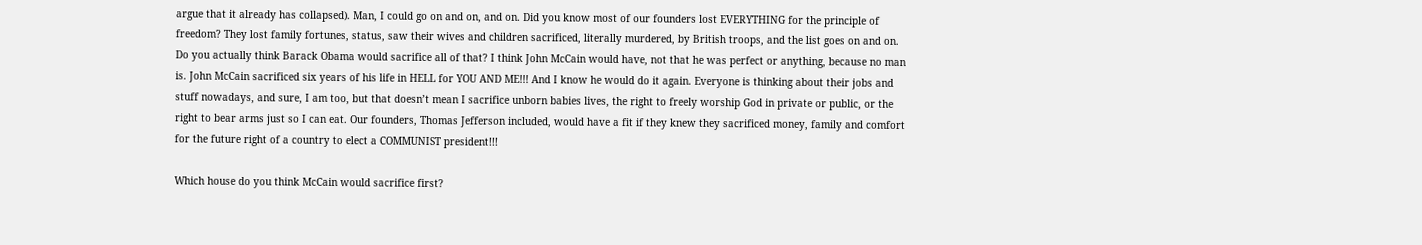argue that it already has collapsed). Man, I could go on and on, and on. Did you know most of our founders lost EVERYTHING for the principle of freedom? They lost family fortunes, status, saw their wives and children sacrificed, literally murdered, by British troops, and the list goes on and on. Do you actually think Barack Obama would sacrifice all of that? I think John McCain would have, not that he was perfect or anything, because no man is. John McCain sacrificed six years of his life in HELL for YOU AND ME!!! And I know he would do it again. Everyone is thinking about their jobs and stuff nowadays, and sure, I am too, but that doesn’t mean I sacrifice unborn babies lives, the right to freely worship God in private or public, or the right to bear arms just so I can eat. Our founders, Thomas Jefferson included, would have a fit if they knew they sacrificed money, family and comfort for the future right of a country to elect a COMMUNIST president!!!

Which house do you think McCain would sacrifice first?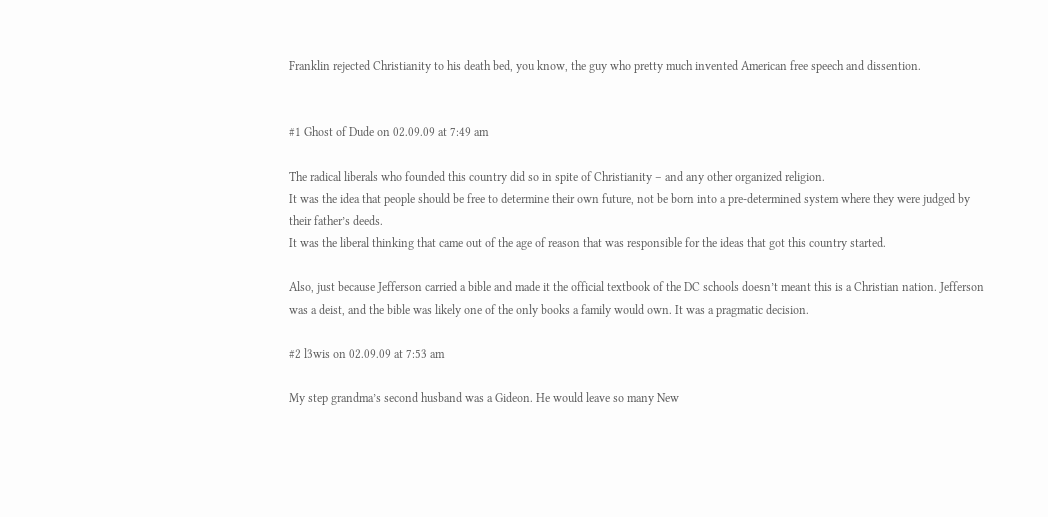Franklin rejected Christianity to his death bed, you know, the guy who pretty much invented American free speech and dissention.


#1 Ghost of Dude on 02.09.09 at 7:49 am

The radical liberals who founded this country did so in spite of Christianity – and any other organized religion.
It was the idea that people should be free to determine their own future, not be born into a pre-determined system where they were judged by their father’s deeds.
It was the liberal thinking that came out of the age of reason that was responsible for the ideas that got this country started.

Also, just because Jefferson carried a bible and made it the official textbook of the DC schools doesn’t meant this is a Christian nation. Jefferson was a deist, and the bible was likely one of the only books a family would own. It was a pragmatic decision.

#2 l3wis on 02.09.09 at 7:53 am

My step grandma’s second husband was a Gideon. He would leave so many New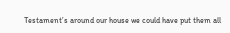Testament’s around our house we could have put them all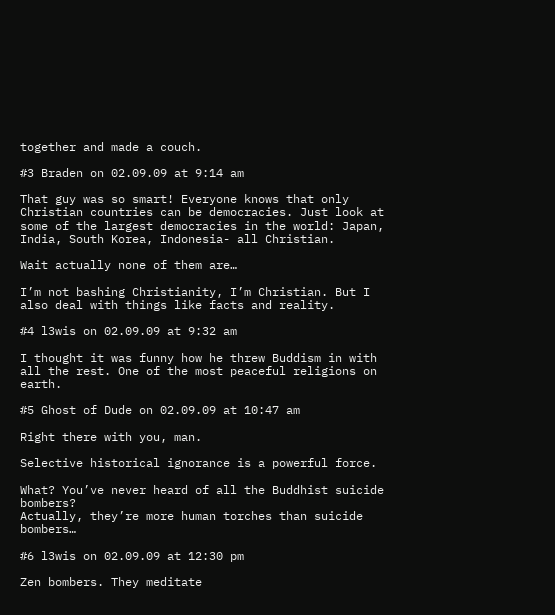together and made a couch.

#3 Braden on 02.09.09 at 9:14 am

That guy was so smart! Everyone knows that only Christian countries can be democracies. Just look at some of the largest democracies in the world: Japan, India, South Korea, Indonesia- all Christian.

Wait actually none of them are…

I’m not bashing Christianity, I’m Christian. But I also deal with things like facts and reality.

#4 l3wis on 02.09.09 at 9:32 am

I thought it was funny how he threw Buddism in with all the rest. One of the most peaceful religions on earth.

#5 Ghost of Dude on 02.09.09 at 10:47 am

Right there with you, man.

Selective historical ignorance is a powerful force.

What? You’ve never heard of all the Buddhist suicide bombers?
Actually, they’re more human torches than suicide bombers…

#6 l3wis on 02.09.09 at 12:30 pm

Zen bombers. They meditate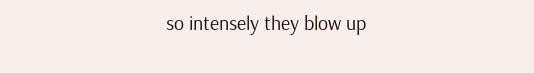so intensely they blow up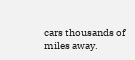cars thousands of miles away.